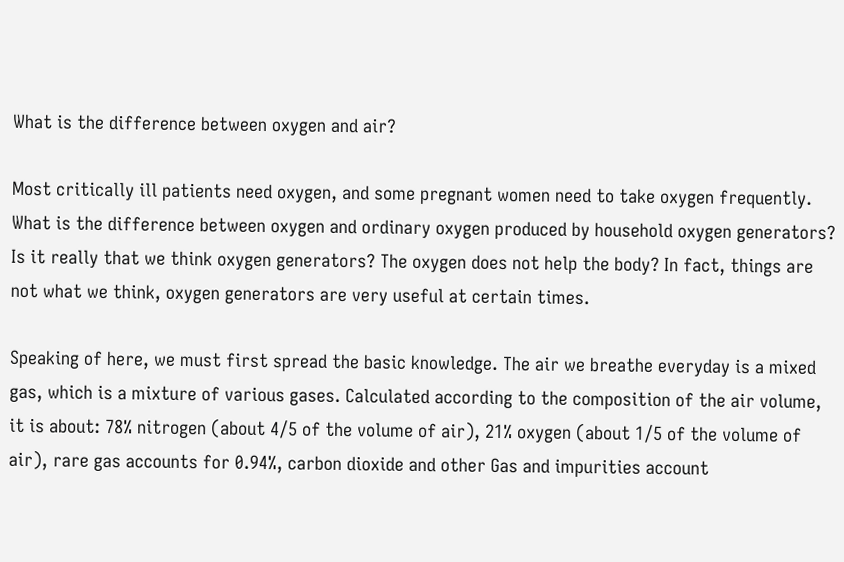What is the difference between oxygen and air?

Most critically ill patients need oxygen, and some pregnant women need to take oxygen frequently. What is the difference between oxygen and ordinary oxygen produced by household oxygen generators? Is it really that we think oxygen generators? The oxygen does not help the body? In fact, things are not what we think, oxygen generators are very useful at certain times.

Speaking of here, we must first spread the basic knowledge. The air we breathe everyday is a mixed gas, which is a mixture of various gases. Calculated according to the composition of the air volume, it is about: 78% nitrogen (about 4/5 of the volume of air), 21% oxygen (about 1/5 of the volume of air), rare gas accounts for 0.94%, carbon dioxide and other Gas and impurities account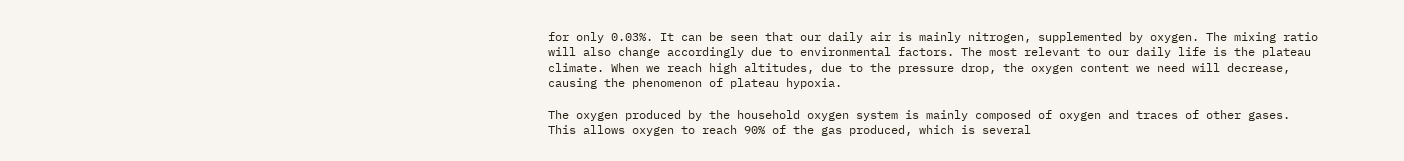for only 0.03%. It can be seen that our daily air is mainly nitrogen, supplemented by oxygen. The mixing ratio will also change accordingly due to environmental factors. The most relevant to our daily life is the plateau climate. When we reach high altitudes, due to the pressure drop, the oxygen content we need will decrease, causing the phenomenon of plateau hypoxia.

The oxygen produced by the household oxygen system is mainly composed of oxygen and traces of other gases. This allows oxygen to reach 90% of the gas produced, which is several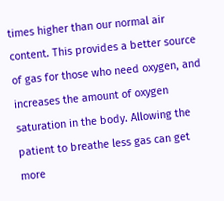times higher than our normal air content. This provides a better source of gas for those who need oxygen, and increases the amount of oxygen saturation in the body. Allowing the patient to breathe less gas can get more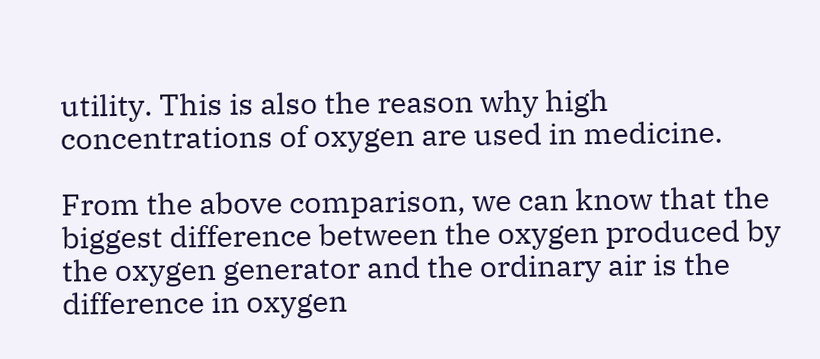utility. This is also the reason why high concentrations of oxygen are used in medicine.

From the above comparison, we can know that the biggest difference between the oxygen produced by the oxygen generator and the ordinary air is the difference in oxygen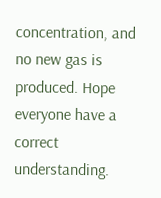concentration, and no new gas is produced. Hope everyone have a correct understanding.